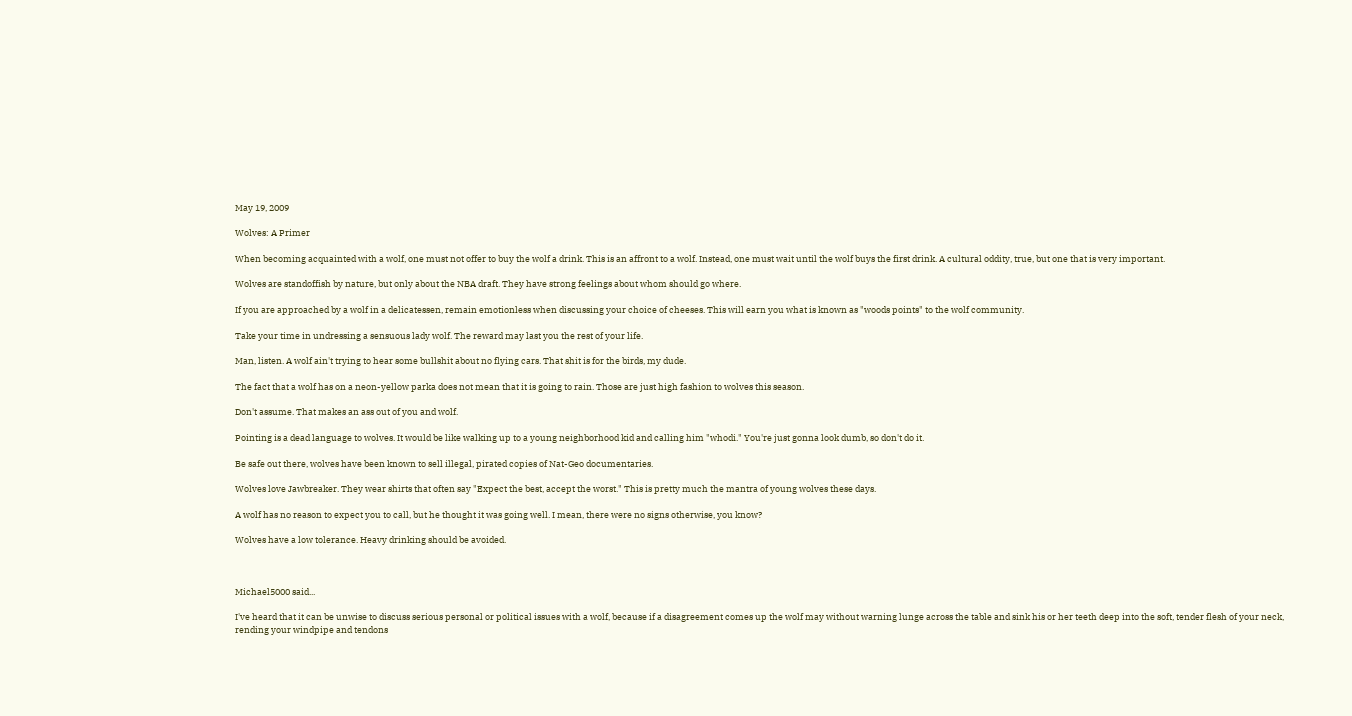May 19, 2009

Wolves: A Primer

When becoming acquainted with a wolf, one must not offer to buy the wolf a drink. This is an affront to a wolf. Instead, one must wait until the wolf buys the first drink. A cultural oddity, true, but one that is very important.

Wolves are standoffish by nature, but only about the NBA draft. They have strong feelings about whom should go where.

If you are approached by a wolf in a delicatessen, remain emotionless when discussing your choice of cheeses. This will earn you what is known as "woods points" to the wolf community.

Take your time in undressing a sensuous lady wolf. The reward may last you the rest of your life.

Man, listen. A wolf ain't trying to hear some bullshit about no flying cars. That shit is for the birds, my dude.

The fact that a wolf has on a neon-yellow parka does not mean that it is going to rain. Those are just high fashion to wolves this season.

Don't assume. That makes an ass out of you and wolf.

Pointing is a dead language to wolves. It would be like walking up to a young neighborhood kid and calling him "whodi." You're just gonna look dumb, so don't do it.

Be safe out there, wolves have been known to sell illegal, pirated copies of Nat-Geo documentaries.

Wolves love Jawbreaker. They wear shirts that often say "Expect the best, accept the worst." This is pretty much the mantra of young wolves these days.

A wolf has no reason to expect you to call, but he thought it was going well. I mean, there were no signs otherwise, you know?

Wolves have a low tolerance. Heavy drinking should be avoided.



Michael5000 said...

I've heard that it can be unwise to discuss serious personal or political issues with a wolf, because if a disagreement comes up the wolf may without warning lunge across the table and sink his or her teeth deep into the soft, tender flesh of your neck, rending your windpipe and tendons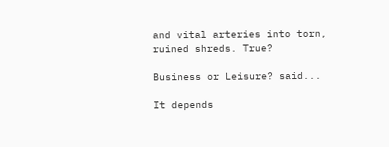and vital arteries into torn, ruined shreds. True?

Business or Leisure? said...

It depends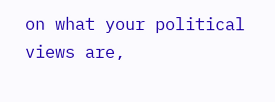on what your political views are,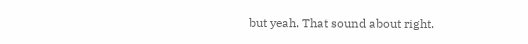but yeah. That sound about right.